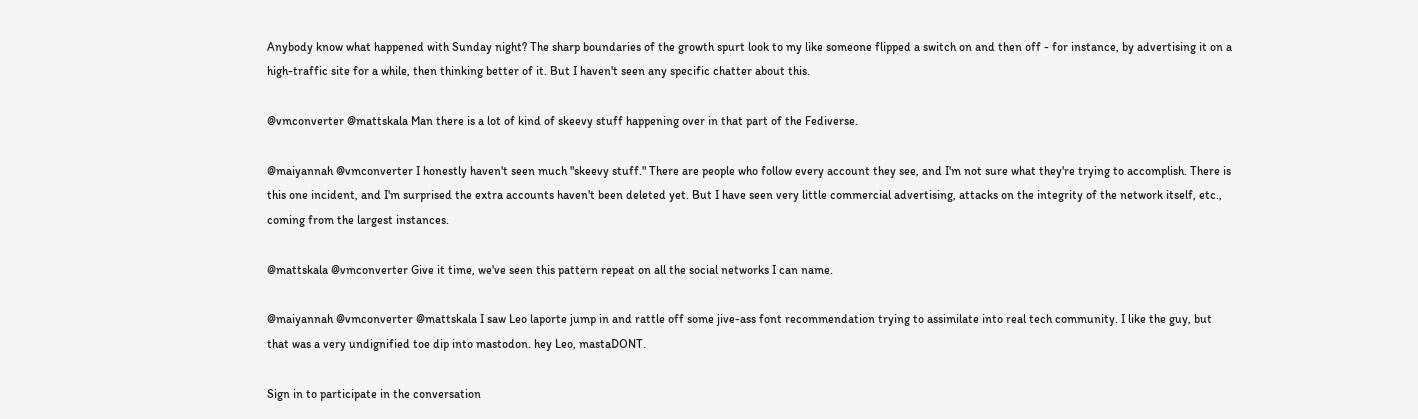Anybody know what happened with Sunday night? The sharp boundaries of the growth spurt look to my like someone flipped a switch on and then off - for instance, by advertising it on a high-traffic site for a while, then thinking better of it. But I haven't seen any specific chatter about this.

@vmconverter @mattskala Man there is a lot of kind of skeevy stuff happening over in that part of the Fediverse.

@maiyannah @vmconverter I honestly haven't seen much "skeevy stuff." There are people who follow every account they see, and I'm not sure what they're trying to accomplish. There is this one incident, and I'm surprised the extra accounts haven't been deleted yet. But I have seen very little commercial advertising, attacks on the integrity of the network itself, etc., coming from the largest instances.

@mattskala @vmconverter Give it time, we've seen this pattern repeat on all the social networks I can name.

@maiyannah @vmconverter @mattskala I saw Leo laporte jump in and rattle off some jive-ass font recommendation trying to assimilate into real tech community. I like the guy, but that was a very undignified toe dip into mastodon. hey Leo, mastaDONT.

Sign in to participate in the conversation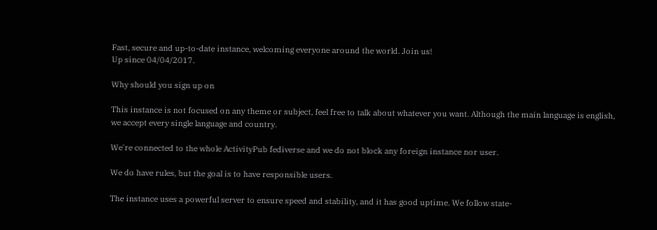Fast, secure and up-to-date instance, welcoming everyone around the world. Join us!
Up since 04/04/2017.

Why should you sign up on

This instance is not focused on any theme or subject, feel free to talk about whatever you want. Although the main language is english, we accept every single language and country.

We're connected to the whole ActivityPub fediverse and we do not block any foreign instance nor user.

We do have rules, but the goal is to have responsible users.

The instance uses a powerful server to ensure speed and stability, and it has good uptime. We follow state-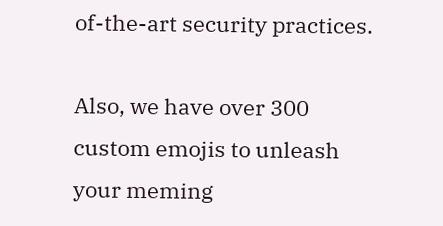of-the-art security practices.

Also, we have over 300 custom emojis to unleash your meming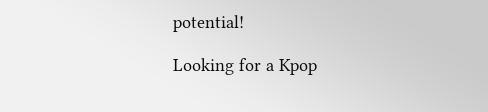potential!

Looking for a Kpop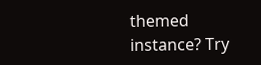themed instance? Try